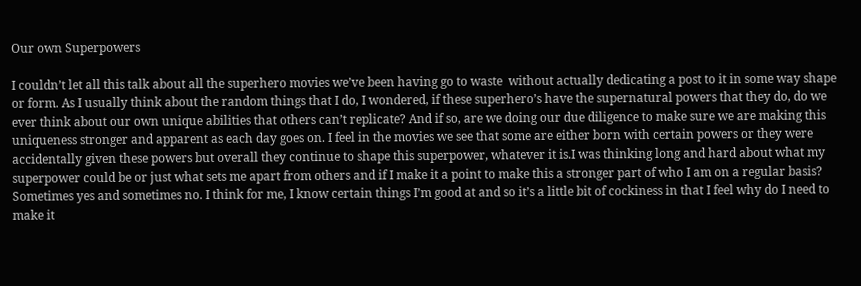Our own Superpowers

I couldn’t let all this talk about all the superhero movies we’ve been having go to waste  without actually dedicating a post to it in some way shape or form. As I usually think about the random things that I do, I wondered, if these superhero’s have the supernatural powers that they do, do we ever think about our own unique abilities that others can’t replicate? And if so, are we doing our due diligence to make sure we are making this uniqueness stronger and apparent as each day goes on. I feel in the movies we see that some are either born with certain powers or they were accidentally given these powers but overall they continue to shape this superpower, whatever it is.I was thinking long and hard about what my superpower could be or just what sets me apart from others and if I make it a point to make this a stronger part of who I am on a regular basis? Sometimes yes and sometimes no. I think for me, I know certain things I’m good at and so it’s a little bit of cockiness in that I feel why do I need to make it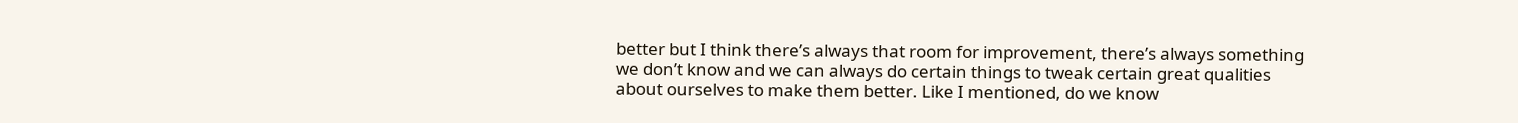better but I think there’s always that room for improvement, there’s always something we don’t know and we can always do certain things to tweak certain great qualities about ourselves to make them better. Like I mentioned, do we know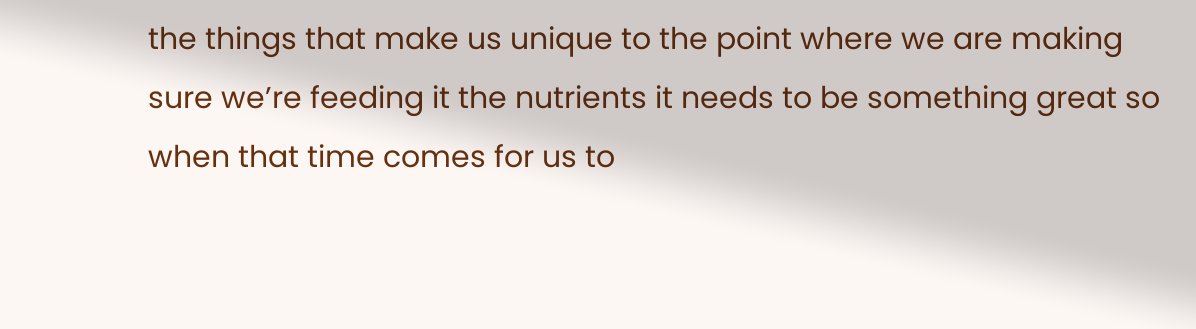the things that make us unique to the point where we are making sure we’re feeding it the nutrients it needs to be something great so when that time comes for us to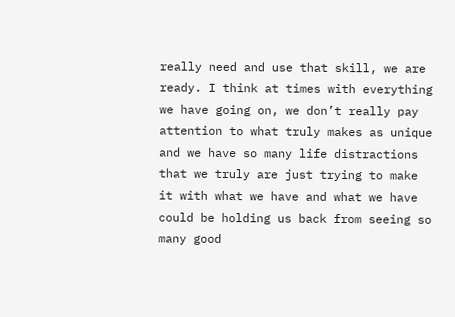really need and use that skill, we are ready. I think at times with everything we have going on, we don’t really pay attention to what truly makes as unique and we have so many life distractions that we truly are just trying to make it with what we have and what we have could be holding us back from seeing so many good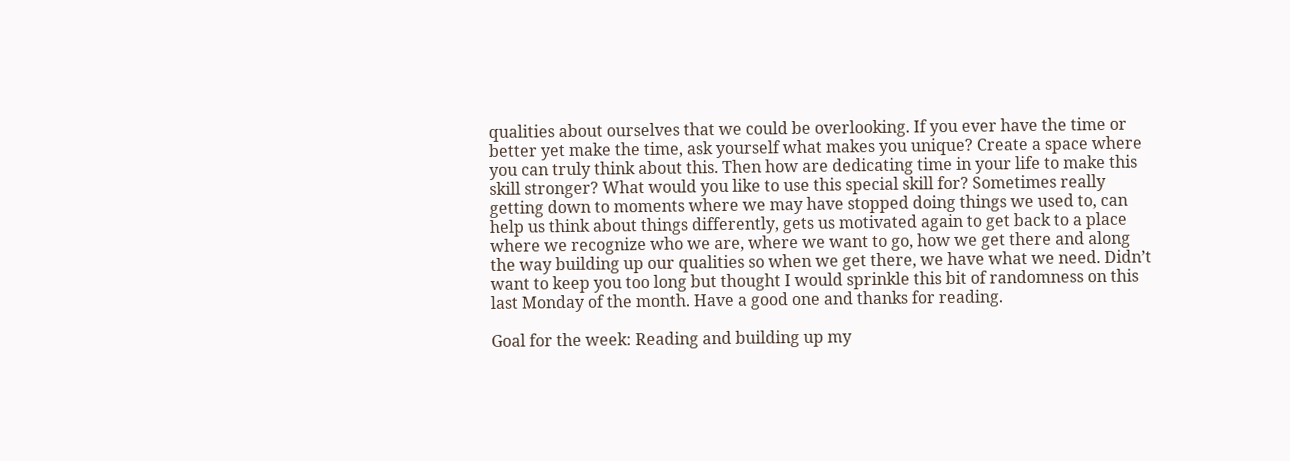qualities about ourselves that we could be overlooking. If you ever have the time or better yet make the time, ask yourself what makes you unique? Create a space where you can truly think about this. Then how are dedicating time in your life to make this skill stronger? What would you like to use this special skill for? Sometimes really getting down to moments where we may have stopped doing things we used to, can help us think about things differently, gets us motivated again to get back to a place where we recognize who we are, where we want to go, how we get there and along the way building up our qualities so when we get there, we have what we need. Didn’t want to keep you too long but thought I would sprinkle this bit of randomness on this last Monday of the month. Have a good one and thanks for reading.

Goal for the week: Reading and building up my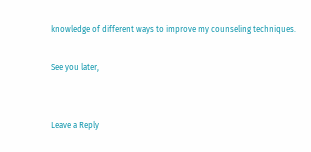knowledge of different ways to improve my counseling techniques.

See you later,


Leave a Reply